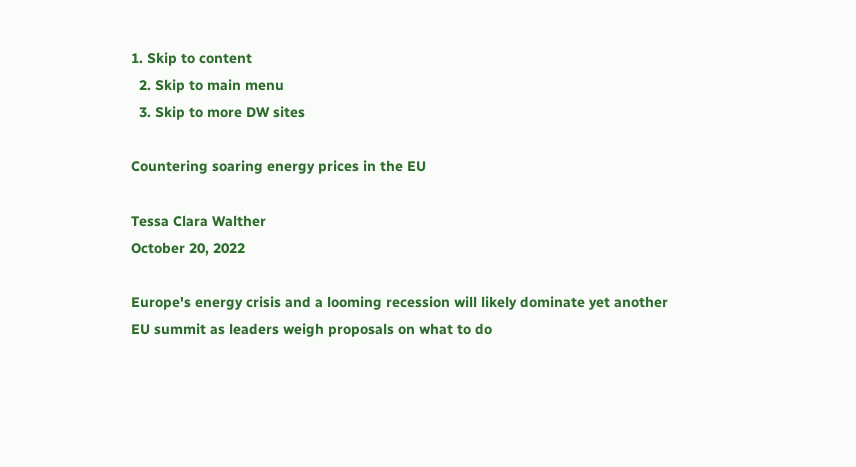1. Skip to content
  2. Skip to main menu
  3. Skip to more DW sites

Countering soaring energy prices in the EU

Tessa Clara Walther
October 20, 2022

Europe's energy crisis and a looming recession will likely dominate yet another EU summit as leaders weigh proposals on what to do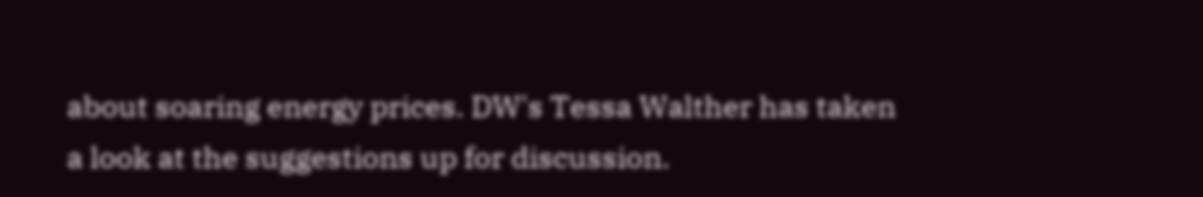about soaring energy prices. DW's Tessa Walther has taken a look at the suggestions up for discussion.